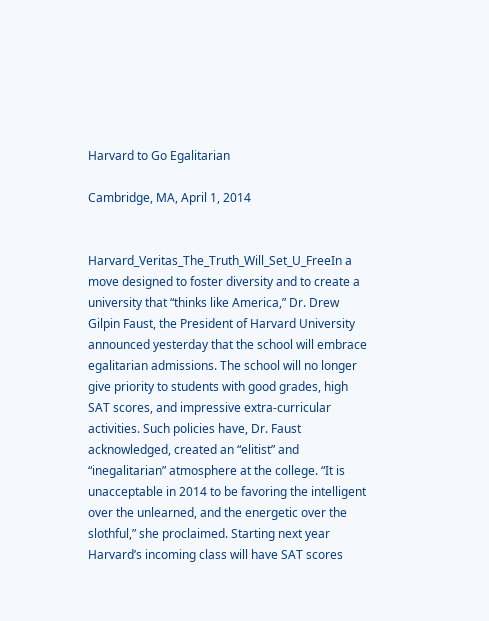Harvard to Go Egalitarian

Cambridge, MA, April 1, 2014


Harvard_Veritas_The_Truth_Will_Set_U_FreeIn a move designed to foster diversity and to create a university that “thinks like America,” Dr. Drew Gilpin Faust, the President of Harvard University announced yesterday that the school will embrace egalitarian admissions. The school will no longer give priority to students with good grades, high SAT scores, and impressive extra-curricular activities. Such policies have, Dr. Faust acknowledged, created an “elitist” and “inegalitarian” atmosphere at the college. “It is unacceptable in 2014 to be favoring the intelligent over the unlearned, and the energetic over the slothful,” she proclaimed. Starting next year Harvard’s incoming class will have SAT scores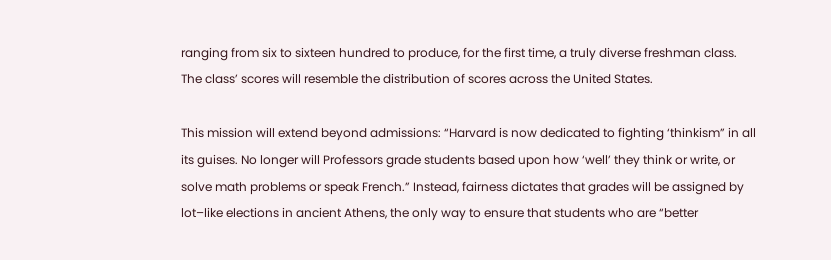ranging from six to sixteen hundred to produce, for the first time, a truly diverse freshman class. The class’ scores will resemble the distribution of scores across the United States.

This mission will extend beyond admissions: “Harvard is now dedicated to fighting ‘thinkism” in all its guises. No longer will Professors grade students based upon how ‘well’ they think or write, or solve math problems or speak French.” Instead, fairness dictates that grades will be assigned by lot–like elections in ancient Athens, the only way to ensure that students who are “better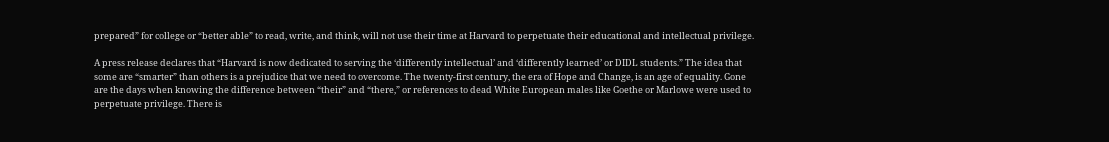prepared” for college or “better able” to read, write, and think, will not use their time at Harvard to perpetuate their educational and intellectual privilege.

A press release declares that “Harvard is now dedicated to serving the ‘differently intellectual’ and ‘differently learned’ or DIDL students.” The idea that some are “smarter” than others is a prejudice that we need to overcome. The twenty-first century, the era of Hope and Change, is an age of equality. Gone are the days when knowing the difference between “their” and “there,” or references to dead White European males like Goethe or Marlowe were used to perpetuate privilege. There is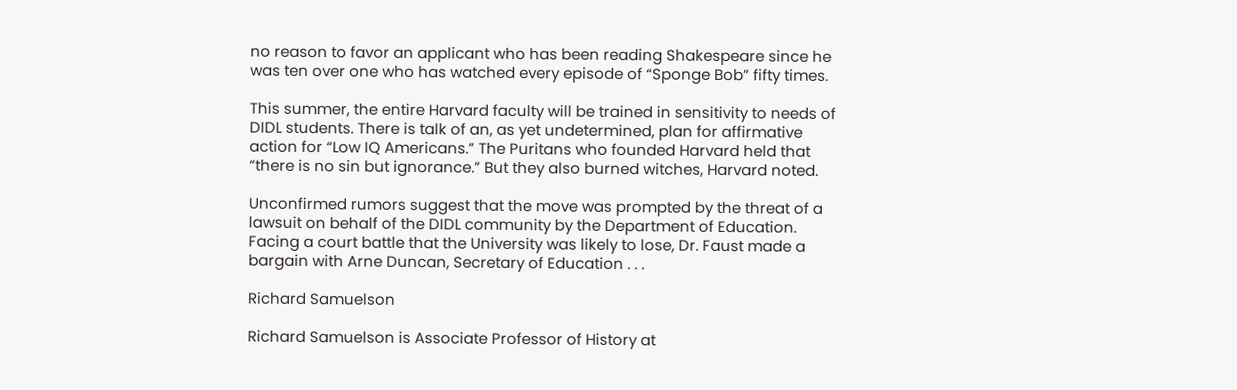no reason to favor an applicant who has been reading Shakespeare since he was ten over one who has watched every episode of “Sponge Bob” fifty times.

This summer, the entire Harvard faculty will be trained in sensitivity to needs of DIDL students. There is talk of an, as yet undetermined, plan for affirmative action for “Low IQ Americans.” The Puritans who founded Harvard held that “there is no sin but ignorance.” But they also burned witches, Harvard noted.

Unconfirmed rumors suggest that the move was prompted by the threat of a lawsuit on behalf of the DIDL community by the Department of Education. Facing a court battle that the University was likely to lose, Dr. Faust made a bargain with Arne Duncan, Secretary of Education . . .

Richard Samuelson

Richard Samuelson is Associate Professor of History at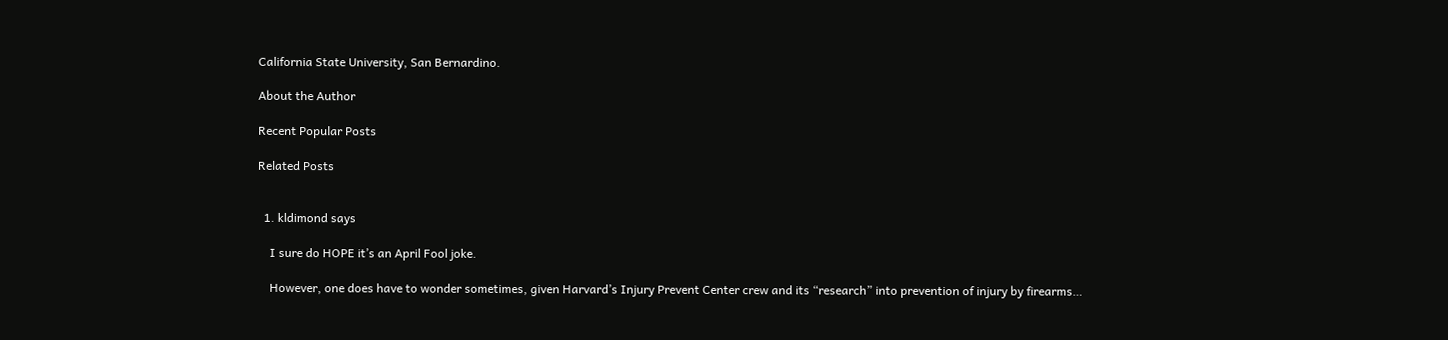California State University, San Bernardino.

About the Author

Recent Popular Posts

Related Posts


  1. kldimond says

    I sure do HOPE it’s an April Fool joke.

    However, one does have to wonder sometimes, given Harvard’s Injury Prevent Center crew and its “research” into prevention of injury by firearms…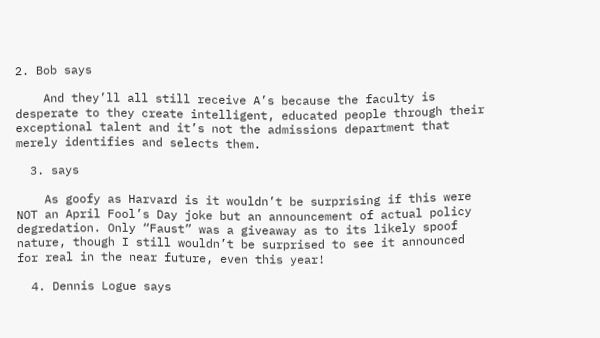2. Bob says

    And they’ll all still receive A’s because the faculty is desperate to they create intelligent, educated people through their exceptional talent and it’s not the admissions department that merely identifies and selects them.

  3. says

    As goofy as Harvard is it wouldn’t be surprising if this were NOT an April Fool’s Day joke but an announcement of actual policy degredation. Only “Faust” was a giveaway as to its likely spoof nature, though I still wouldn’t be surprised to see it announced for real in the near future, even this year!

  4. Dennis Logue says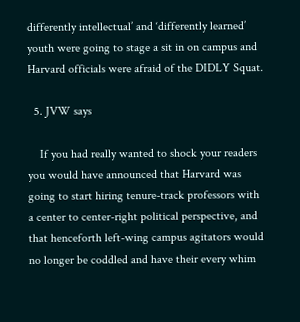differently intellectual’ and ‘differently learned’ youth were going to stage a sit in on campus and Harvard officials were afraid of the DIDLY Squat.

  5. JVW says

    If you had really wanted to shock your readers you would have announced that Harvard was going to start hiring tenure-track professors with a center to center-right political perspective, and that henceforth left-wing campus agitators would no longer be coddled and have their every whim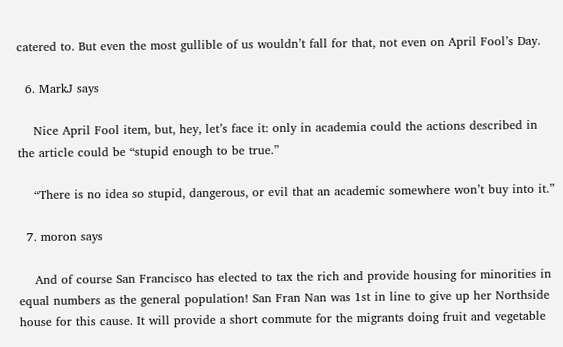catered to. But even the most gullible of us wouldn’t fall for that, not even on April Fool’s Day.

  6. MarkJ says

    Nice April Fool item, but, hey, let’s face it: only in academia could the actions described in the article could be “stupid enough to be true.”

    “There is no idea so stupid, dangerous, or evil that an academic somewhere won’t buy into it.”

  7. moron says

    And of course San Francisco has elected to tax the rich and provide housing for minorities in equal numbers as the general population! San Fran Nan was 1st in line to give up her Northside house for this cause. It will provide a short commute for the migrants doing fruit and vegetable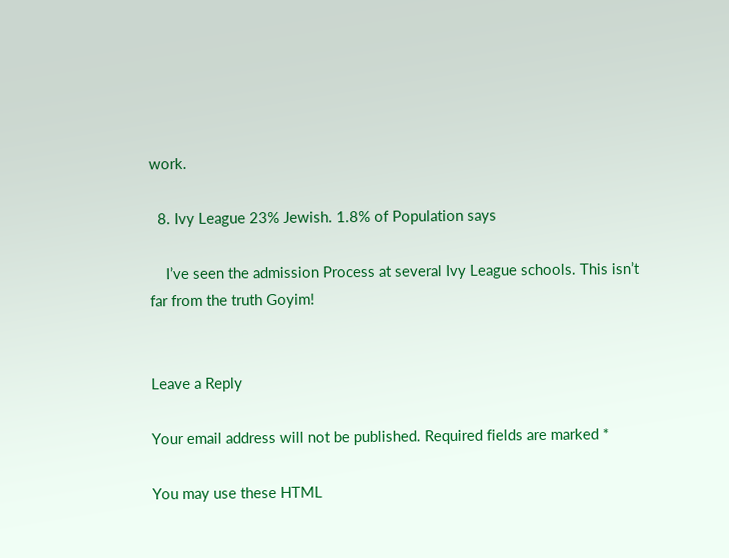work.

  8. Ivy League 23% Jewish. 1.8% of Population says

    I’ve seen the admission Process at several Ivy League schools. This isn’t far from the truth Goyim!


Leave a Reply

Your email address will not be published. Required fields are marked *

You may use these HTML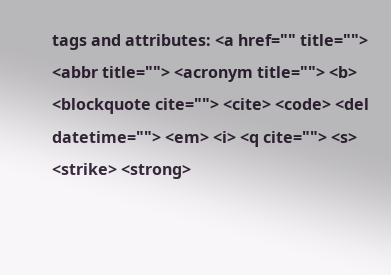tags and attributes: <a href="" title=""> <abbr title=""> <acronym title=""> <b> <blockquote cite=""> <cite> <code> <del datetime=""> <em> <i> <q cite=""> <s> <strike> <strong>